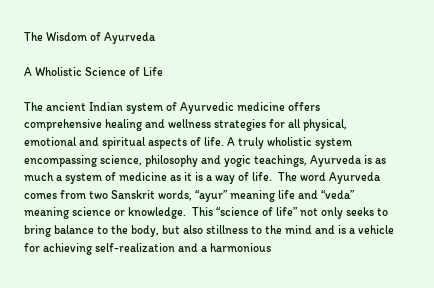The Wisdom of Ayurveda

A Wholistic Science of Life

The ancient Indian system of Ayurvedic medicine offers comprehensive healing and wellness strategies for all physical, emotional and spiritual aspects of life. A truly wholistic system encompassing science, philosophy and yogic teachings, Ayurveda is as much a system of medicine as it is a way of life.  The word Ayurveda comes from two Sanskrit words, “ayur” meaning life and “veda” meaning science or knowledge.  This “science of life” not only seeks to bring balance to the body, but also stillness to the mind and is a vehicle for achieving self-realization and a harmonious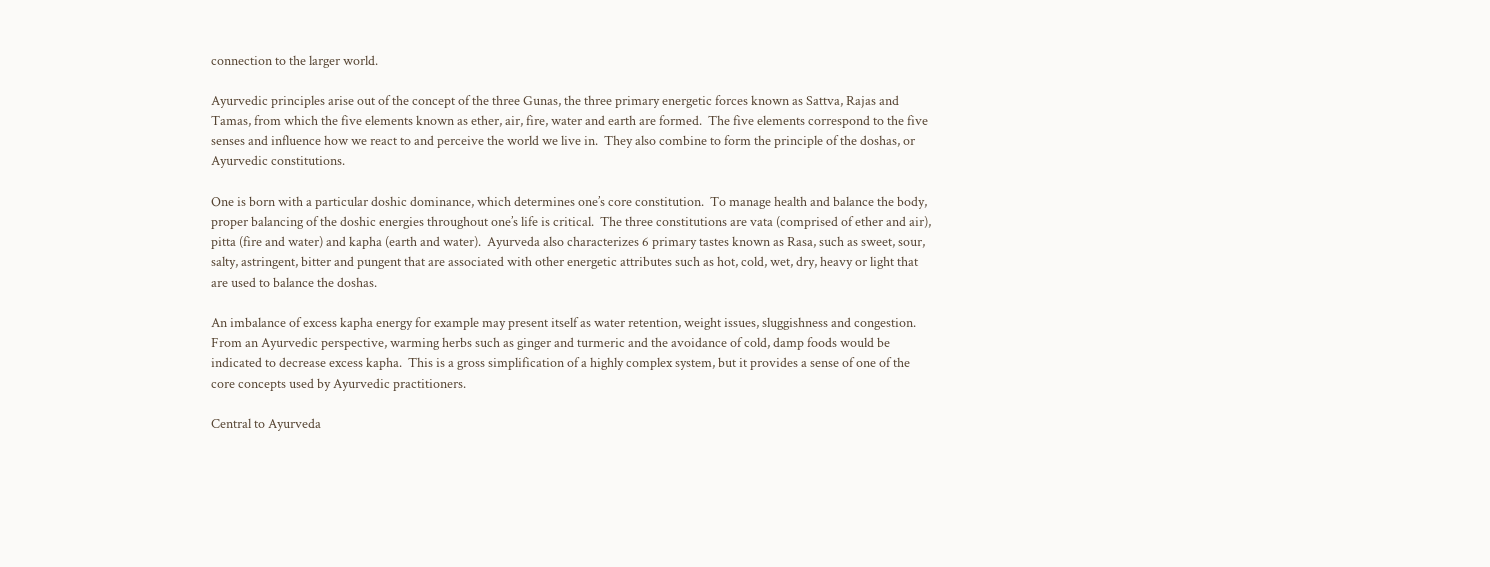connection to the larger world.

Ayurvedic principles arise out of the concept of the three Gunas, the three primary energetic forces known as Sattva, Rajas and Tamas, from which the five elements known as ether, air, fire, water and earth are formed.  The five elements correspond to the five senses and influence how we react to and perceive the world we live in.  They also combine to form the principle of the doshas, or Ayurvedic constitutions.

One is born with a particular doshic dominance, which determines one’s core constitution.  To manage health and balance the body, proper balancing of the doshic energies throughout one’s life is critical.  The three constitutions are vata (comprised of ether and air), pitta (fire and water) and kapha (earth and water).  Ayurveda also characterizes 6 primary tastes known as Rasa, such as sweet, sour, salty, astringent, bitter and pungent that are associated with other energetic attributes such as hot, cold, wet, dry, heavy or light that are used to balance the doshas.

An imbalance of excess kapha energy for example may present itself as water retention, weight issues, sluggishness and congestion.  From an Ayurvedic perspective, warming herbs such as ginger and turmeric and the avoidance of cold, damp foods would be indicated to decrease excess kapha.  This is a gross simplification of a highly complex system, but it provides a sense of one of the core concepts used by Ayurvedic practitioners.

Central to Ayurveda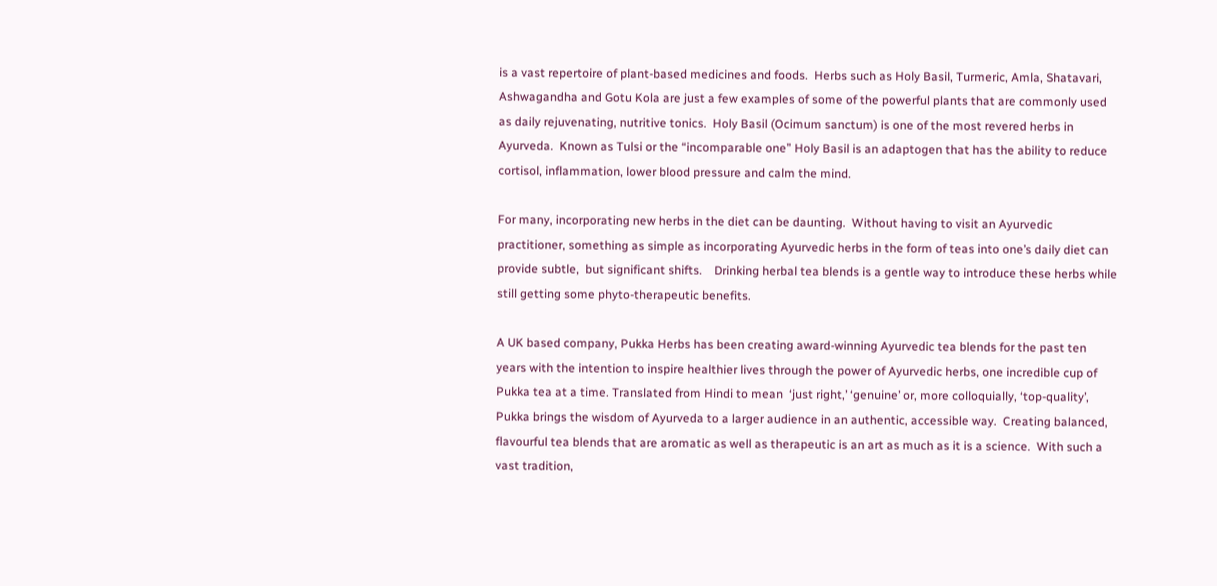is a vast repertoire of plant-based medicines and foods.  Herbs such as Holy Basil, Turmeric, Amla, Shatavari, Ashwagandha and Gotu Kola are just a few examples of some of the powerful plants that are commonly used as daily rejuvenating, nutritive tonics.  Holy Basil (Ocimum sanctum) is one of the most revered herbs in Ayurveda.  Known as Tulsi or the “incomparable one” Holy Basil is an adaptogen that has the ability to reduce cortisol, inflammation, lower blood pressure and calm the mind.

For many, incorporating new herbs in the diet can be daunting.  Without having to visit an Ayurvedic practitioner, something as simple as incorporating Ayurvedic herbs in the form of teas into one’s daily diet can provide subtle,  but significant shifts.    Drinking herbal tea blends is a gentle way to introduce these herbs while still getting some phyto-therapeutic benefits.

A UK based company, Pukka Herbs has been creating award-winning Ayurvedic tea blends for the past ten years with the intention to inspire healthier lives through the power of Ayurvedic herbs, one incredible cup of Pukka tea at a time. Translated from Hindi to mean  ‘just right,’ ‘genuine’ or, more colloquially, ‘top-quality’, Pukka brings the wisdom of Ayurveda to a larger audience in an authentic, accessible way.  Creating balanced, flavourful tea blends that are aromatic as well as therapeutic is an art as much as it is a science.  With such a vast tradition,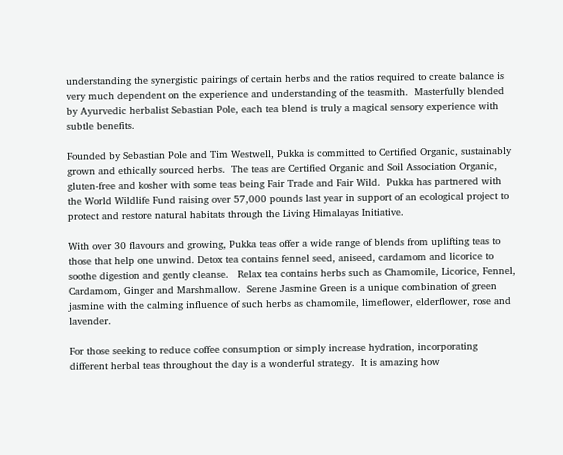understanding the synergistic pairings of certain herbs and the ratios required to create balance is very much dependent on the experience and understanding of the teasmith.  Masterfully blended by Ayurvedic herbalist Sebastian Pole, each tea blend is truly a magical sensory experience with subtle benefits.

Founded by Sebastian Pole and Tim Westwell, Pukka is committed to Certified Organic, sustainably grown and ethically sourced herbs.  The teas are Certified Organic and Soil Association Organic, gluten-free and kosher with some teas being Fair Trade and Fair Wild.  Pukka has partnered with the World Wildlife Fund raising over 57,000 pounds last year in support of an ecological project to protect and restore natural habitats through the Living Himalayas Initiative.

With over 30 flavours and growing, Pukka teas offer a wide range of blends from uplifting teas to those that help one unwind. Detox tea contains fennel seed, aniseed, cardamom and licorice to soothe digestion and gently cleanse.   Relax tea contains herbs such as Chamomile, Licorice, Fennel, Cardamom, Ginger and Marshmallow.  Serene Jasmine Green is a unique combination of green jasmine with the calming influence of such herbs as chamomile, limeflower, elderflower, rose and lavender.

For those seeking to reduce coffee consumption or simply increase hydration, incorporating different herbal teas throughout the day is a wonderful strategy.  It is amazing how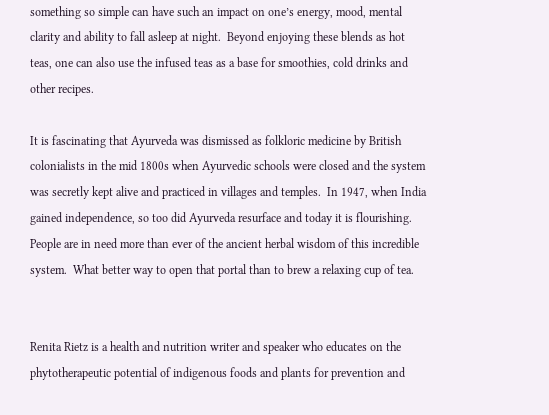something so simple can have such an impact on one’s energy, mood, mental clarity and ability to fall asleep at night.  Beyond enjoying these blends as hot teas, one can also use the infused teas as a base for smoothies, cold drinks and other recipes.

It is fascinating that Ayurveda was dismissed as folkloric medicine by British colonialists in the mid 1800s when Ayurvedic schools were closed and the system was secretly kept alive and practiced in villages and temples.  In 1947, when India gained independence, so too did Ayurveda resurface and today it is flourishing.  People are in need more than ever of the ancient herbal wisdom of this incredible system.  What better way to open that portal than to brew a relaxing cup of tea.


Renita Rietz is a health and nutrition writer and speaker who educates on the phytotherapeutic potential of indigenous foods and plants for prevention and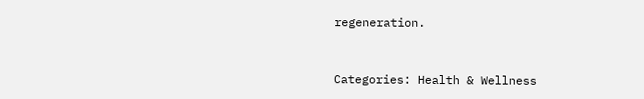regeneration.


Categories: Health & Wellness